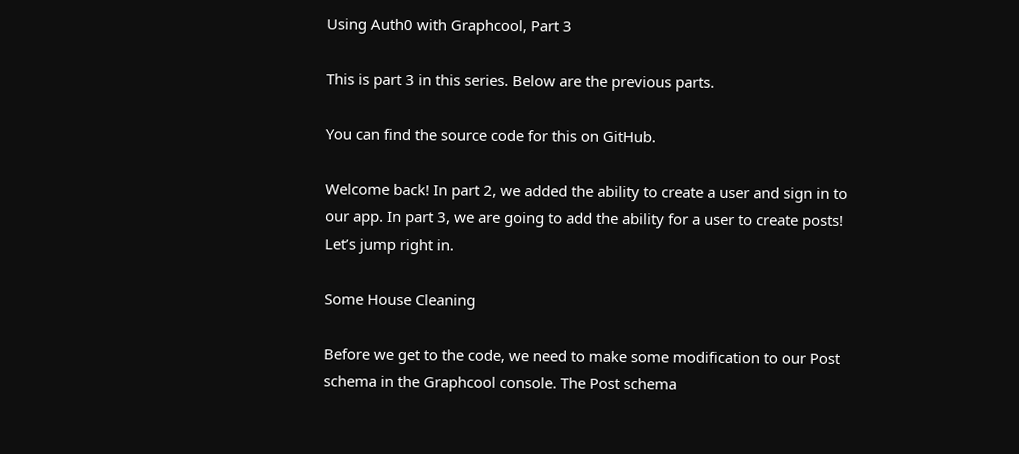Using Auth0 with Graphcool, Part 3

This is part 3 in this series. Below are the previous parts.

You can find the source code for this on GitHub.

Welcome back! In part 2, we added the ability to create a user and sign in to our app. In part 3, we are going to add the ability for a user to create posts! Let’s jump right in.

Some House Cleaning

Before we get to the code, we need to make some modification to our Post schema in the Graphcool console. The Post schema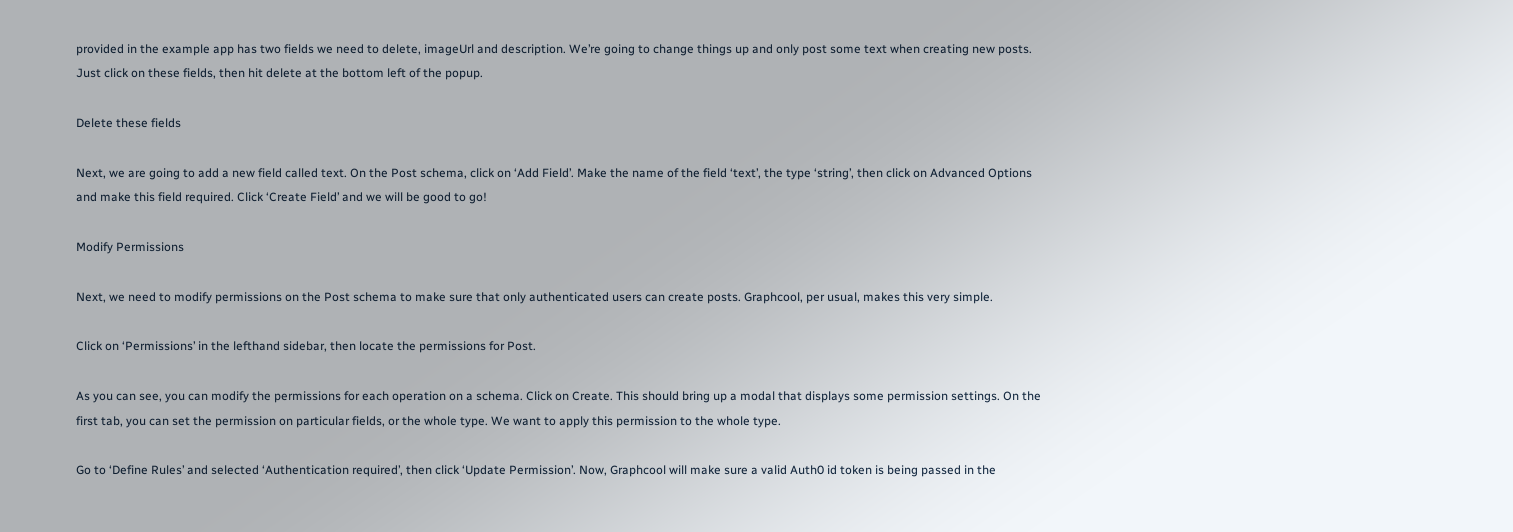provided in the example app has two fields we need to delete, imageUrl and description. We’re going to change things up and only post some text when creating new posts. Just click on these fields, then hit delete at the bottom left of the popup.

Delete these fields

Next, we are going to add a new field called text. On the Post schema, click on ‘Add Field’. Make the name of the field ‘text’, the type ‘string’, then click on Advanced Options and make this field required. Click ‘Create Field’ and we will be good to go!

Modify Permissions

Next, we need to modify permissions on the Post schema to make sure that only authenticated users can create posts. Graphcool, per usual, makes this very simple.

Click on ‘Permissions’ in the lefthand sidebar, then locate the permissions for Post.

As you can see, you can modify the permissions for each operation on a schema. Click on Create. This should bring up a modal that displays some permission settings. On the first tab, you can set the permission on particular fields, or the whole type. We want to apply this permission to the whole type.

Go to ‘Define Rules’ and selected ‘Authentication required’, then click ‘Update Permission’. Now, Graphcool will make sure a valid Auth0 id token is being passed in the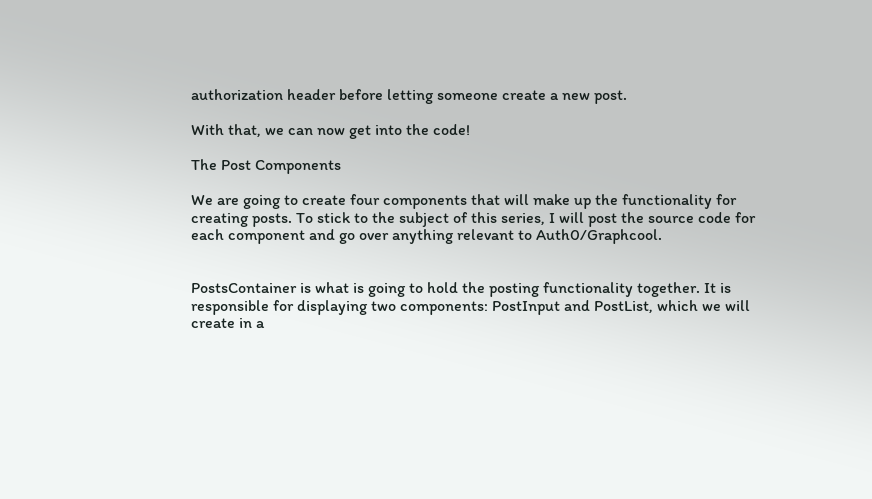authorization header before letting someone create a new post.

With that, we can now get into the code!

The Post Components

We are going to create four components that will make up the functionality for creating posts. To stick to the subject of this series, I will post the source code for each component and go over anything relevant to Auth0/Graphcool.


PostsContainer is what is going to hold the posting functionality together. It is responsible for displaying two components: PostInput and PostList, which we will create in a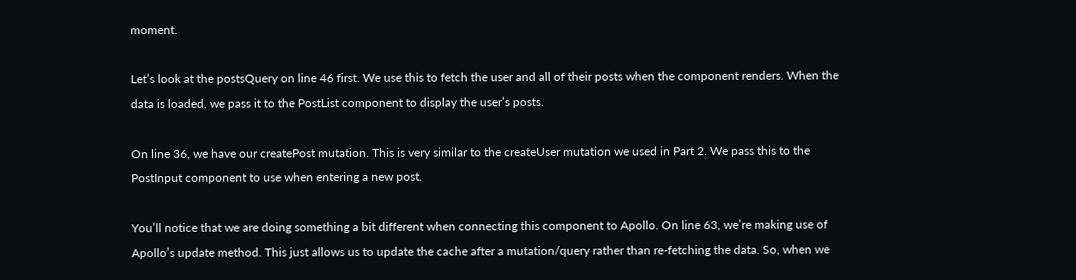moment.

Let’s look at the postsQuery on line 46 first. We use this to fetch the user and all of their posts when the component renders. When the data is loaded, we pass it to the PostList component to display the user’s posts.

On line 36, we have our createPost mutation. This is very similar to the createUser mutation we used in Part 2. We pass this to the PostInput component to use when entering a new post.

You’ll notice that we are doing something a bit different when connecting this component to Apollo. On line 63, we’re making use of Apollo’s update method. This just allows us to update the cache after a mutation/query rather than re-fetching the data. So, when we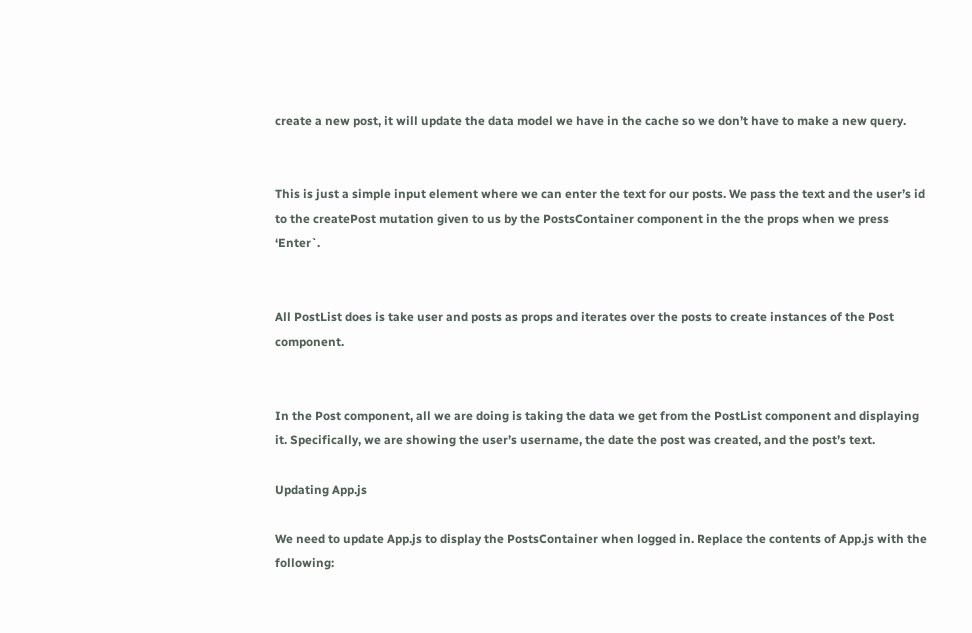create a new post, it will update the data model we have in the cache so we don’t have to make a new query.


This is just a simple input element where we can enter the text for our posts. We pass the text and the user’s id to the createPost mutation given to us by the PostsContainer component in the the props when we press ‘Enter`.


All PostList does is take user and posts as props and iterates over the posts to create instances of the Post component.


In the Post component, all we are doing is taking the data we get from the PostList component and displaying it. Specifically, we are showing the user’s username, the date the post was created, and the post’s text.

Updating App.js

We need to update App.js to display the PostsContainer when logged in. Replace the contents of App.js with the following: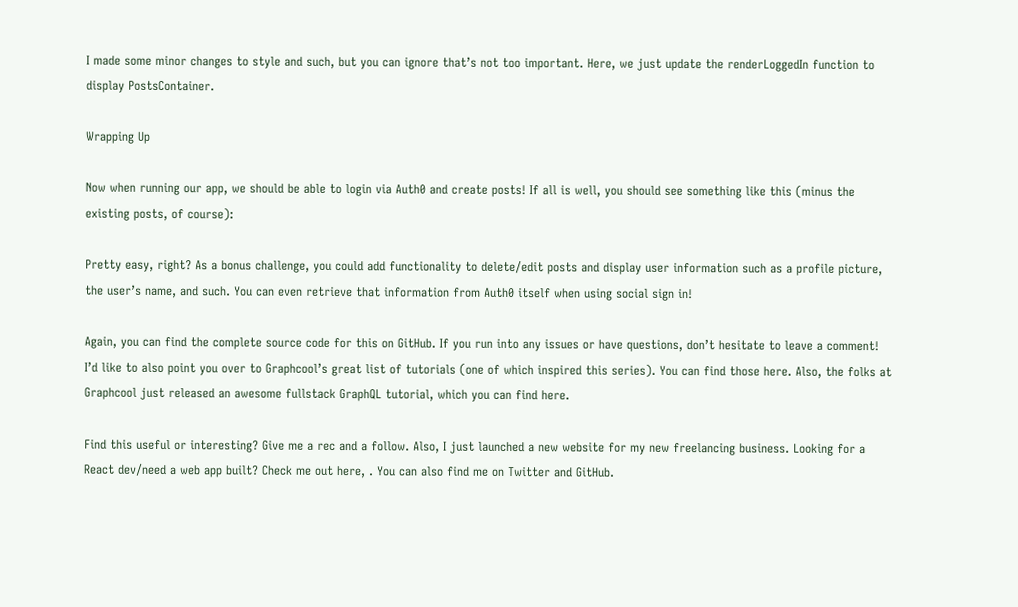I made some minor changes to style and such, but you can ignore that’s not too important. Here, we just update the renderLoggedIn function to display PostsContainer.

Wrapping Up

Now when running our app, we should be able to login via Auth0 and create posts! If all is well, you should see something like this (minus the existing posts, of course):

Pretty easy, right? As a bonus challenge, you could add functionality to delete/edit posts and display user information such as a profile picture, the user’s name, and such. You can even retrieve that information from Auth0 itself when using social sign in!

Again, you can find the complete source code for this on GitHub. If you run into any issues or have questions, don’t hesitate to leave a comment! I’d like to also point you over to Graphcool’s great list of tutorials (one of which inspired this series). You can find those here. Also, the folks at Graphcool just released an awesome fullstack GraphQL tutorial, which you can find here.

Find this useful or interesting? Give me a rec and a follow. Also, I just launched a new website for my new freelancing business. Looking for a React dev/need a web app built? Check me out here, . You can also find me on Twitter and GitHub.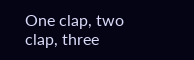One clap, two clap, three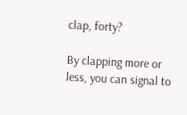clap, forty?

By clapping more or less, you can signal to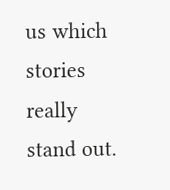us which stories really stand out.